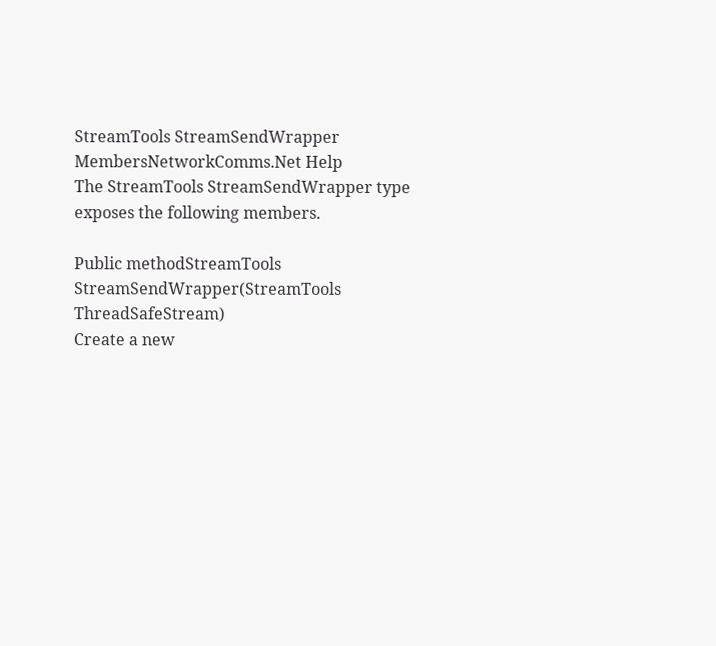StreamTools StreamSendWrapper MembersNetworkComms.Net Help
The StreamTools StreamSendWrapper type exposes the following members.

Public methodStreamTools StreamSendWrapper(StreamTools ThreadSafeStream)
Create a new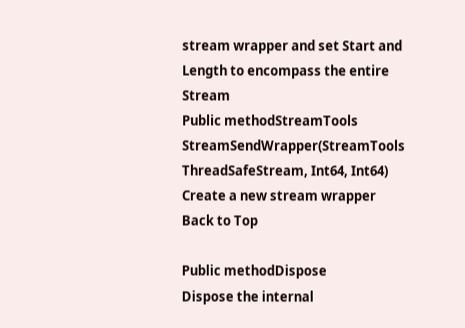stream wrapper and set Start and Length to encompass the entire Stream
Public methodStreamTools StreamSendWrapper(StreamTools ThreadSafeStream, Int64, Int64)
Create a new stream wrapper
Back to Top

Public methodDispose
Dispose the internal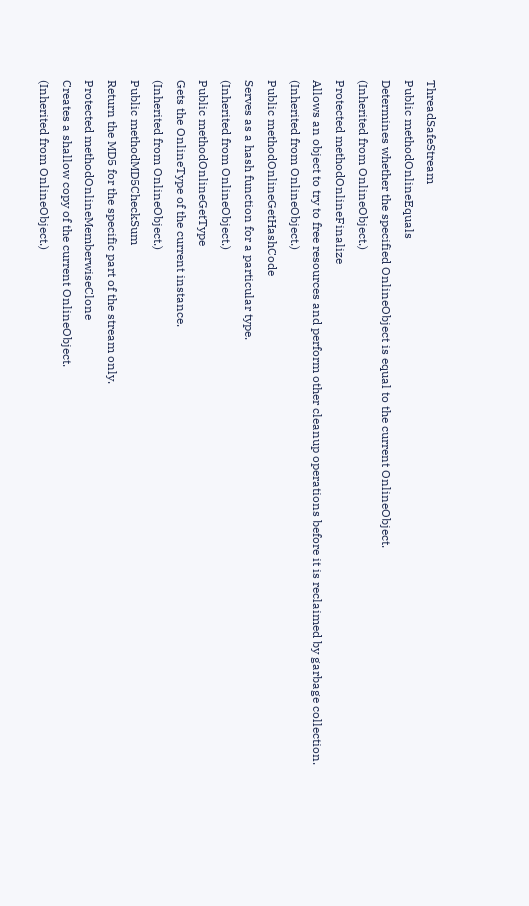ThreadSafeStream
Public methodOnlineEquals
Determines whether the specified OnlineObject is equal to the current OnlineObject.
(Inherited from OnlineObject.)
Protected methodOnlineFinalize
Allows an object to try to free resources and perform other cleanup operations before it is reclaimed by garbage collection.
(Inherited from OnlineObject.)
Public methodOnlineGetHashCode
Serves as a hash function for a particular type.
(Inherited from OnlineObject.)
Public methodOnlineGetType
Gets the OnlineType of the current instance.
(Inherited from OnlineObject.)
Public methodMD5CheckSum
Return the MD5 for the specific part of the stream only.
Protected methodOnlineMemberwiseClone
Creates a shallow copy of the current OnlineObject.
(Inherited from OnlineObject.)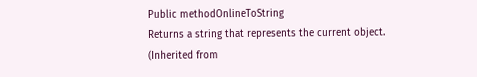Public methodOnlineToString
Returns a string that represents the current object.
(Inherited from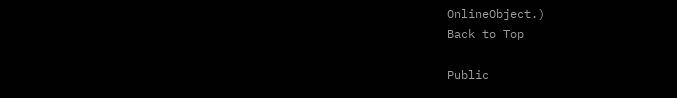OnlineObject.)
Back to Top

Public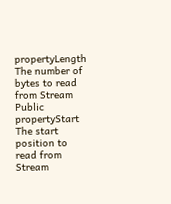propertyLength
The number of bytes to read from Stream
Public propertyStart
The start position to read from Stream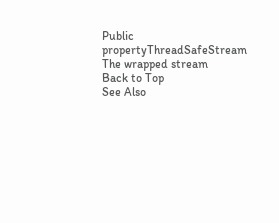Public propertyThreadSafeStream
The wrapped stream
Back to Top
See Also